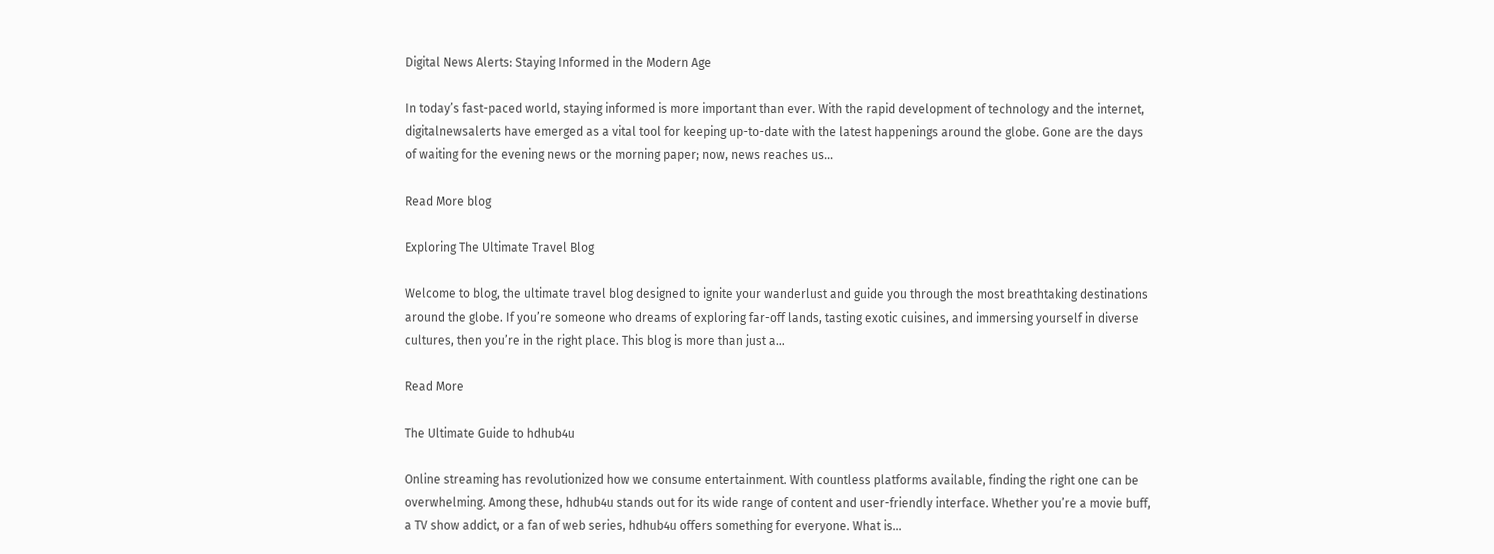Digital News Alerts: Staying Informed in the Modern Age

In today’s fast-paced world, staying informed is more important than ever. With the rapid development of technology and the internet, digitalnewsalerts have emerged as a vital tool for keeping up-to-date with the latest happenings around the globe. Gone are the days of waiting for the evening news or the morning paper; now, news reaches us…

Read More blog

Exploring The Ultimate Travel Blog

Welcome to blog, the ultimate travel blog designed to ignite your wanderlust and guide you through the most breathtaking destinations around the globe. If you’re someone who dreams of exploring far-off lands, tasting exotic cuisines, and immersing yourself in diverse cultures, then you’re in the right place. This blog is more than just a…

Read More

The Ultimate Guide to hdhub4u

Online streaming has revolutionized how we consume entertainment. With countless platforms available, finding the right one can be overwhelming. Among these, hdhub4u stands out for its wide range of content and user-friendly interface. Whether you’re a movie buff, a TV show addict, or a fan of web series, hdhub4u offers something for everyone. What is…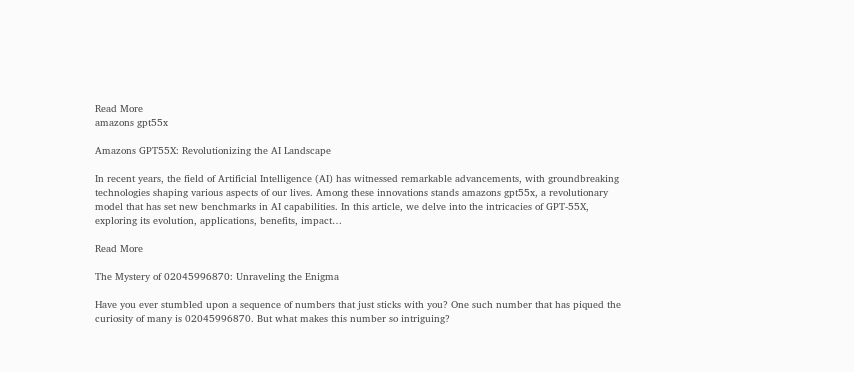Read More
amazons gpt55x

Amazons GPT55X: Revolutionizing the AI Landscape

In recent years, the field of Artificial Intelligence (AI) has witnessed remarkable advancements, with groundbreaking technologies shaping various aspects of our lives. Among these innovations stands amazons gpt55x, a revolutionary model that has set new benchmarks in AI capabilities. In this article, we delve into the intricacies of GPT-55X, exploring its evolution, applications, benefits, impact…

Read More

The Mystery of 02045996870: Unraveling the Enigma

Have you ever stumbled upon a sequence of numbers that just sticks with you? One such number that has piqued the curiosity of many is 02045996870. But what makes this number so intriguing?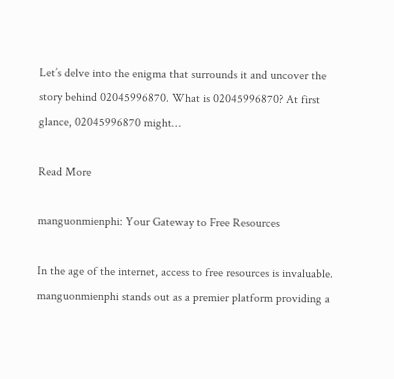Let’s delve into the enigma that surrounds it and uncover the story behind 02045996870. What is 02045996870? At first glance, 02045996870 might…

Read More

manguonmienphi: Your Gateway to Free Resources

In the age of the internet, access to free resources is invaluable. manguonmienphi stands out as a premier platform providing a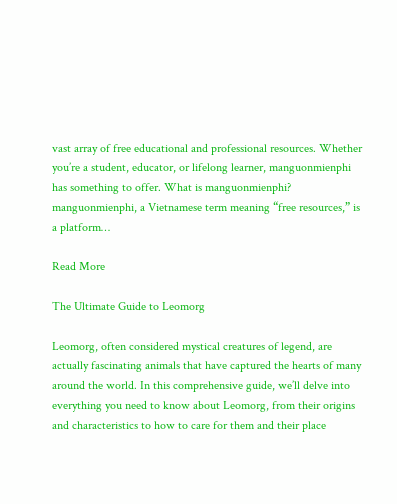vast array of free educational and professional resources. Whether you’re a student, educator, or lifelong learner, manguonmienphi has something to offer. What is manguonmienphi? manguonmienphi, a Vietnamese term meaning “free resources,” is a platform…

Read More

The Ultimate Guide to Leomorg

Leomorg, often considered mystical creatures of legend, are actually fascinating animals that have captured the hearts of many around the world. In this comprehensive guide, we’ll delve into everything you need to know about Leomorg, from their origins and characteristics to how to care for them and their place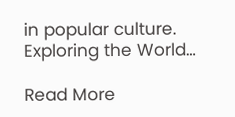in popular culture. Exploring the World…

Read More